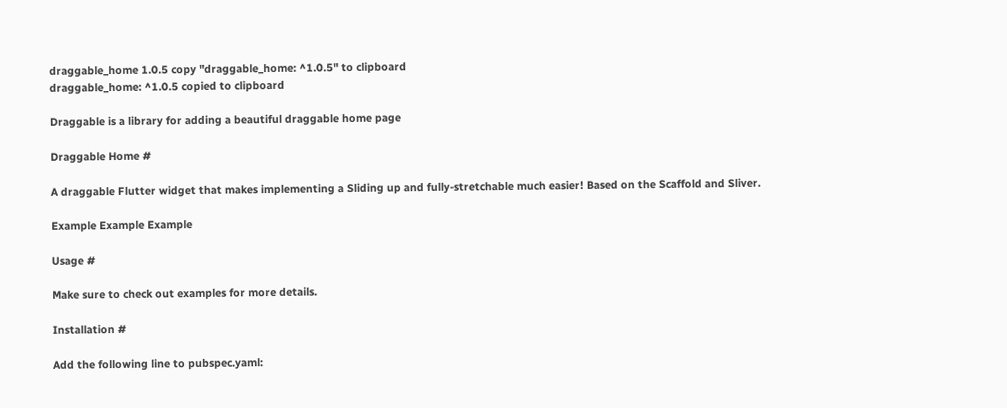draggable_home 1.0.5 copy "draggable_home: ^1.0.5" to clipboard
draggable_home: ^1.0.5 copied to clipboard

Draggable is a library for adding a beautiful draggable home page

Draggable Home #

A draggable Flutter widget that makes implementing a Sliding up and fully-stretchable much easier! Based on the Scaffold and Sliver.

Example Example Example

Usage #

Make sure to check out examples for more details.

Installation #

Add the following line to pubspec.yaml: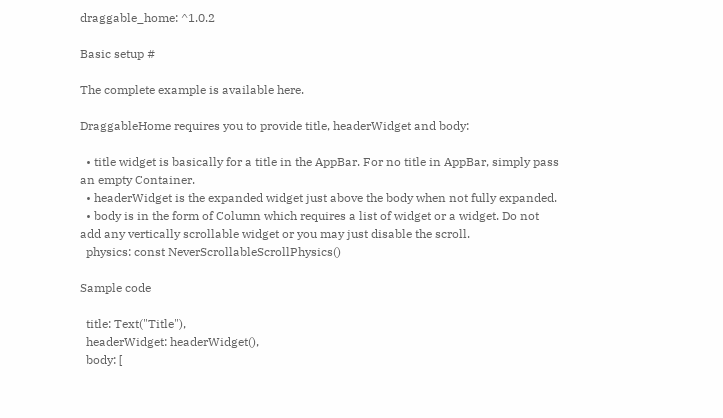draggable_home: ^1.0.2

Basic setup #

The complete example is available here.

DraggableHome requires you to provide title, headerWidget and body:

  • title widget is basically for a title in the AppBar. For no title in AppBar, simply pass an empty Container.
  • headerWidget is the expanded widget just above the body when not fully expanded.
  • body is in the form of Column which requires a list of widget or a widget. Do not add any vertically scrollable widget or you may just disable the scroll.
  physics: const NeverScrollableScrollPhysics()

Sample code

  title: Text("Title"),
  headerWidget: headerWidget(),
  body: [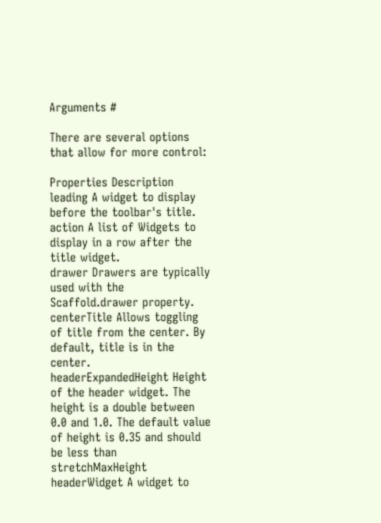Arguments #

There are several options that allow for more control:

Properties Description
leading A widget to display before the toolbar's title.
action A list of Widgets to display in a row after the title widget.
drawer Drawers are typically used with the Scaffold.drawer property.
centerTitle Allows toggling of title from the center. By default, title is in the center.
headerExpandedHeight Height of the header widget. The height is a double between 0.0 and 1.0. The default value of height is 0.35 and should be less than stretchMaxHeight
headerWidget A widget to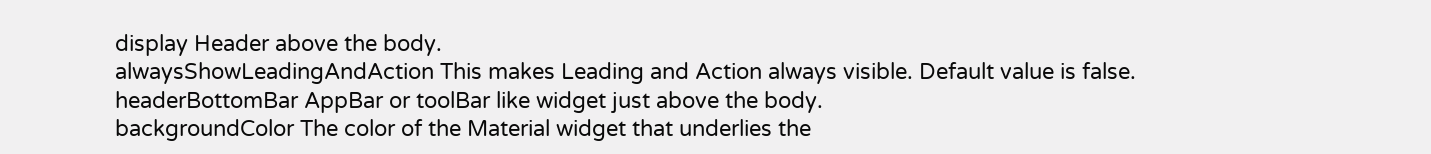display Header above the body.
alwaysShowLeadingAndAction This makes Leading and Action always visible. Default value is false.
headerBottomBar AppBar or toolBar like widget just above the body.
backgroundColor The color of the Material widget that underlies the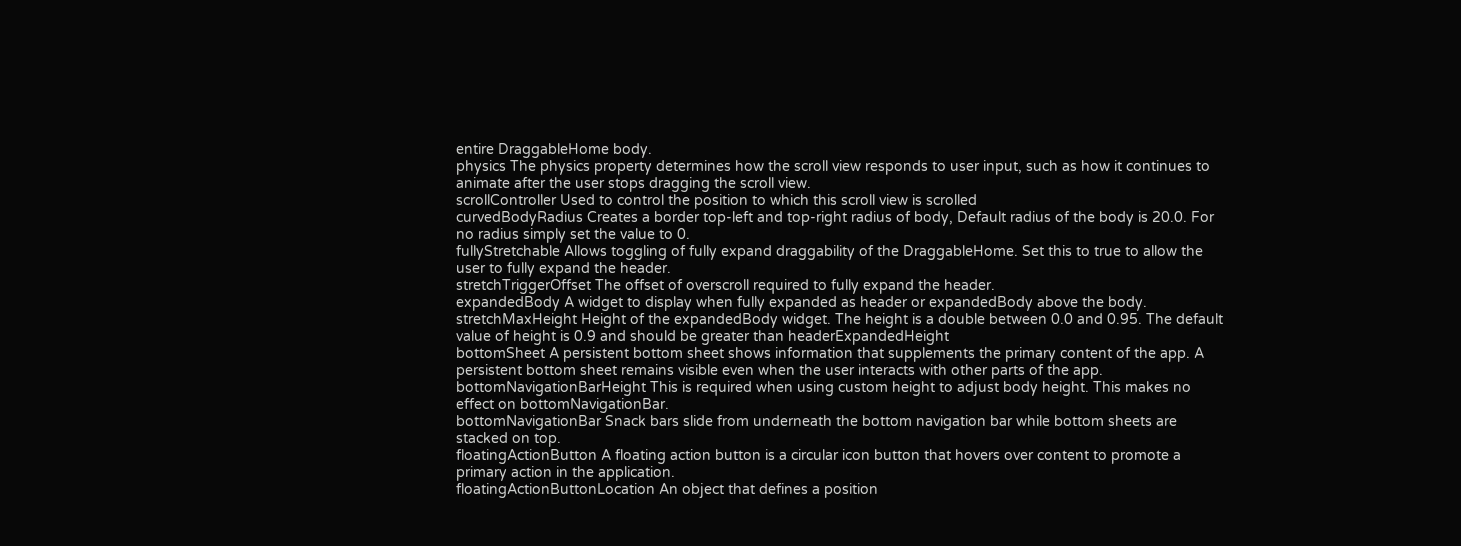entire DraggableHome body.
physics The physics property determines how the scroll view responds to user input, such as how it continues to animate after the user stops dragging the scroll view.
scrollController Used to control the position to which this scroll view is scrolled
curvedBodyRadius Creates a border top-left and top-right radius of body, Default radius of the body is 20.0. For no radius simply set the value to 0.
fullyStretchable Allows toggling of fully expand draggability of the DraggableHome. Set this to true to allow the user to fully expand the header.
stretchTriggerOffset The offset of overscroll required to fully expand the header.
expandedBody A widget to display when fully expanded as header or expandedBody above the body.
stretchMaxHeight Height of the expandedBody widget. The height is a double between 0.0 and 0.95. The default value of height is 0.9 and should be greater than headerExpandedHeight
bottomSheet A persistent bottom sheet shows information that supplements the primary content of the app. A persistent bottom sheet remains visible even when the user interacts with other parts of the app.
bottomNavigationBarHeight This is required when using custom height to adjust body height. This makes no effect on bottomNavigationBar.
bottomNavigationBar Snack bars slide from underneath the bottom navigation bar while bottom sheets are stacked on top.
floatingActionButton A floating action button is a circular icon button that hovers over content to promote a primary action in the application.
floatingActionButtonLocation An object that defines a position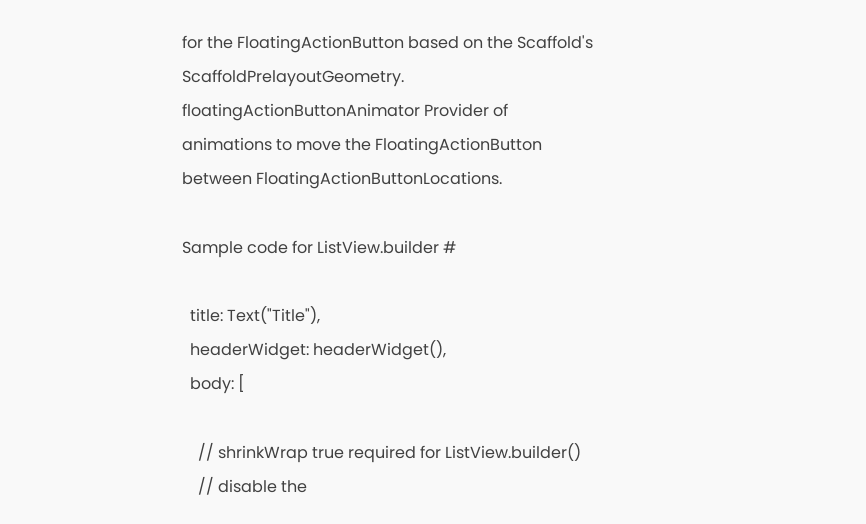for the FloatingActionButton based on the Scaffold's ScaffoldPrelayoutGeometry.
floatingActionButtonAnimator Provider of animations to move the FloatingActionButton between FloatingActionButtonLocations.

Sample code for ListView.builder #

  title: Text("Title"),
  headerWidget: headerWidget(),
  body: [

    // shrinkWrap true required for ListView.builder()
    // disable the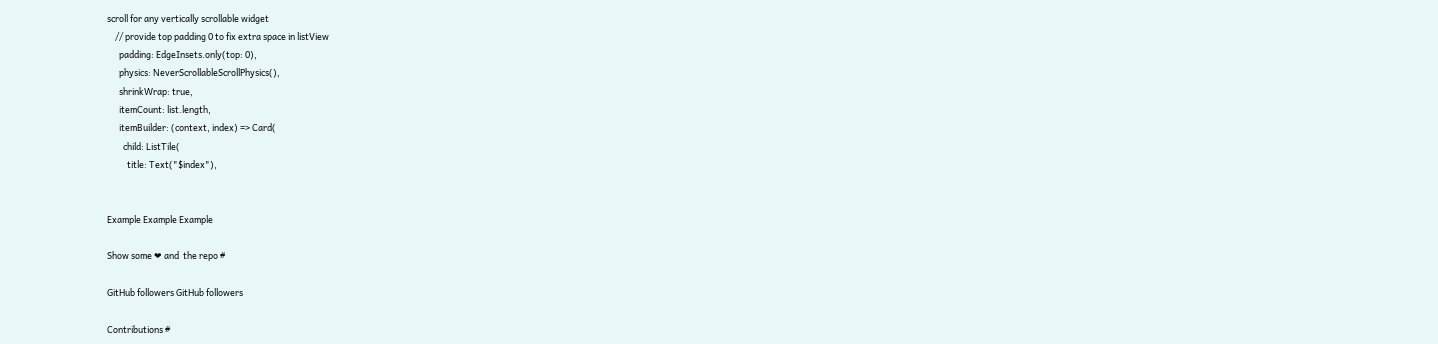scroll for any vertically scrollable widget
    // provide top padding 0 to fix extra space in listView
      padding: EdgeInsets.only(top: 0),
      physics: NeverScrollableScrollPhysics(),
      shrinkWrap: true,
      itemCount: list.length,
      itemBuilder: (context, index) => Card(
        child: ListTile(
          title: Text("$index"),


Example Example Example

Show some ❤ and  the repo #

GitHub followers GitHub followers

Contributions #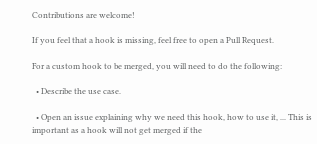Contributions are welcome!

If you feel that a hook is missing, feel free to open a Pull Request.

For a custom hook to be merged, you will need to do the following:

  • Describe the use case.

  • Open an issue explaining why we need this hook, how to use it, ... This is important as a hook will not get merged if the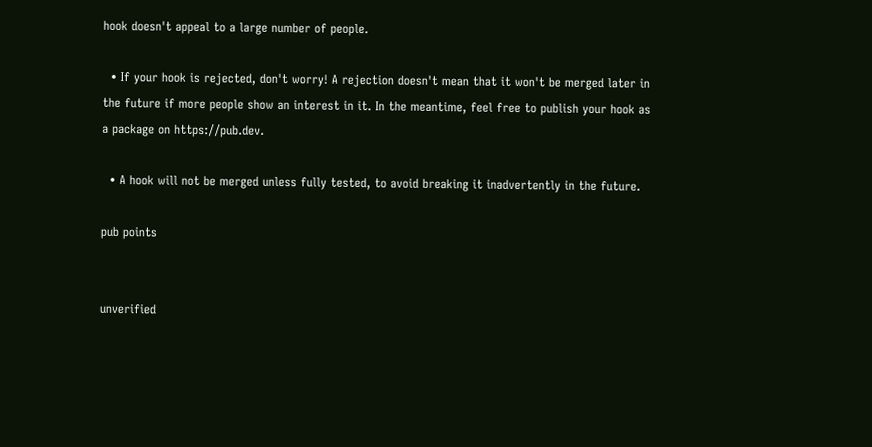hook doesn't appeal to a large number of people.

  • If your hook is rejected, don't worry! A rejection doesn't mean that it won't be merged later in the future if more people show an interest in it. In the meantime, feel free to publish your hook as a package on https://pub.dev.

  • A hook will not be merged unless fully tested, to avoid breaking it inadvertently in the future.

pub points


unverified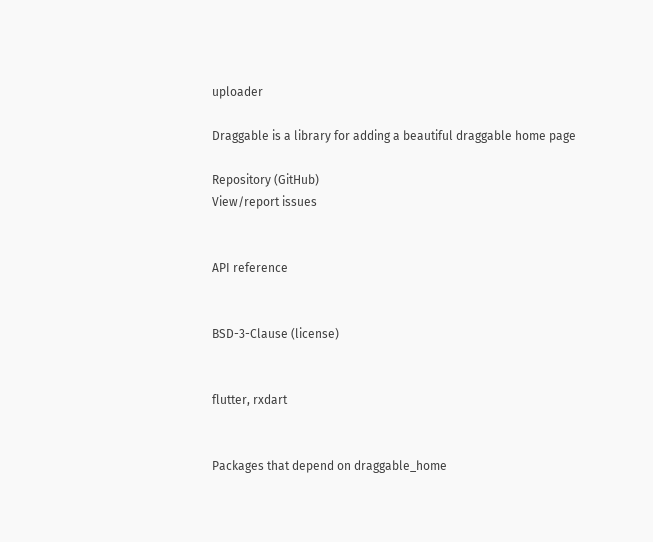uploader

Draggable is a library for adding a beautiful draggable home page

Repository (GitHub)
View/report issues


API reference


BSD-3-Clause (license)


flutter, rxdart


Packages that depend on draggable_home